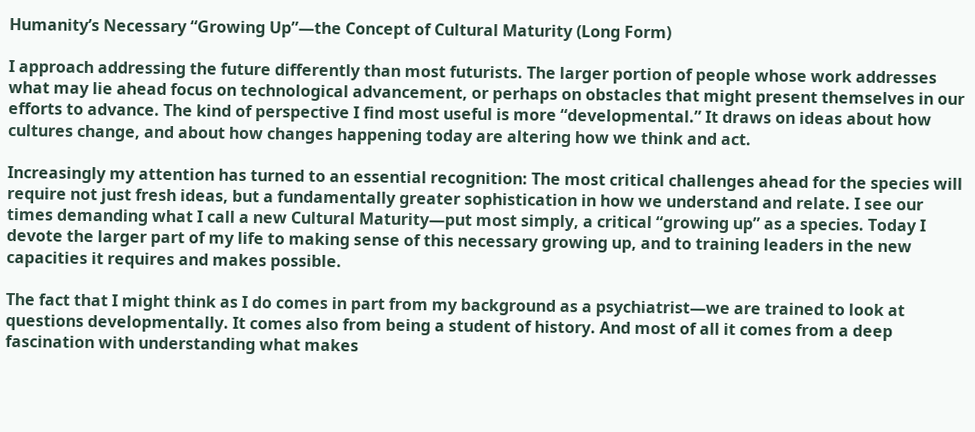Humanity’s Necessary “Growing Up”—the Concept of Cultural Maturity (Long Form)

I approach addressing the future differently than most futurists. The larger portion of people whose work addresses what may lie ahead focus on technological advancement, or perhaps on obstacles that might present themselves in our efforts to advance. The kind of perspective I find most useful is more “developmental.” It draws on ideas about how cultures change, and about how changes happening today are altering how we think and act.

Increasingly my attention has turned to an essential recognition: The most critical challenges ahead for the species will require not just fresh ideas, but a fundamentally greater sophistication in how we understand and relate. I see our times demanding what I call a new Cultural Maturity—put most simply, a critical “growing up” as a species. Today I devote the larger part of my life to making sense of this necessary growing up, and to training leaders in the new capacities it requires and makes possible.

The fact that I might think as I do comes in part from my background as a psychiatrist—we are trained to look at questions developmentally. It comes also from being a student of history. And most of all it comes from a deep fascination with understanding what makes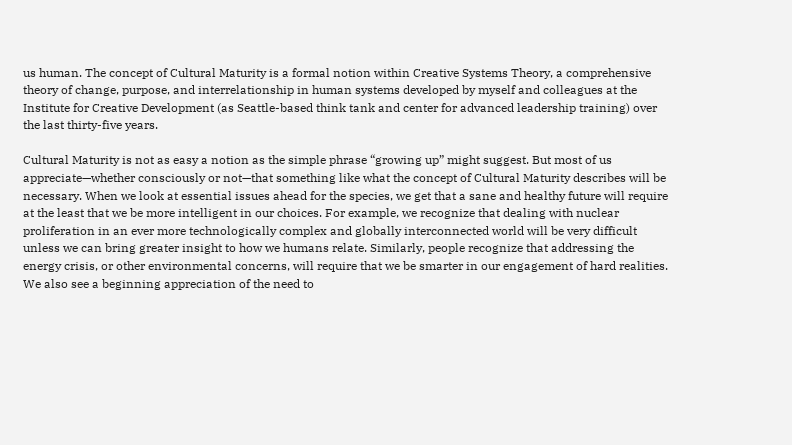us human. The concept of Cultural Maturity is a formal notion within Creative Systems Theory, a comprehensive theory of change, purpose, and interrelationship in human systems developed by myself and colleagues at the Institute for Creative Development (as Seattle-based think tank and center for advanced leadership training) over the last thirty-five years.

Cultural Maturity is not as easy a notion as the simple phrase “growing up” might suggest. But most of us appreciate—whether consciously or not—that something like what the concept of Cultural Maturity describes will be necessary. When we look at essential issues ahead for the species, we get that a sane and healthy future will require at the least that we be more intelligent in our choices. For example, we recognize that dealing with nuclear proliferation in an ever more technologically complex and globally interconnected world will be very difficult unless we can bring greater insight to how we humans relate. Similarly, people recognize that addressing the energy crisis, or other environmental concerns, will require that we be smarter in our engagement of hard realities. We also see a beginning appreciation of the need to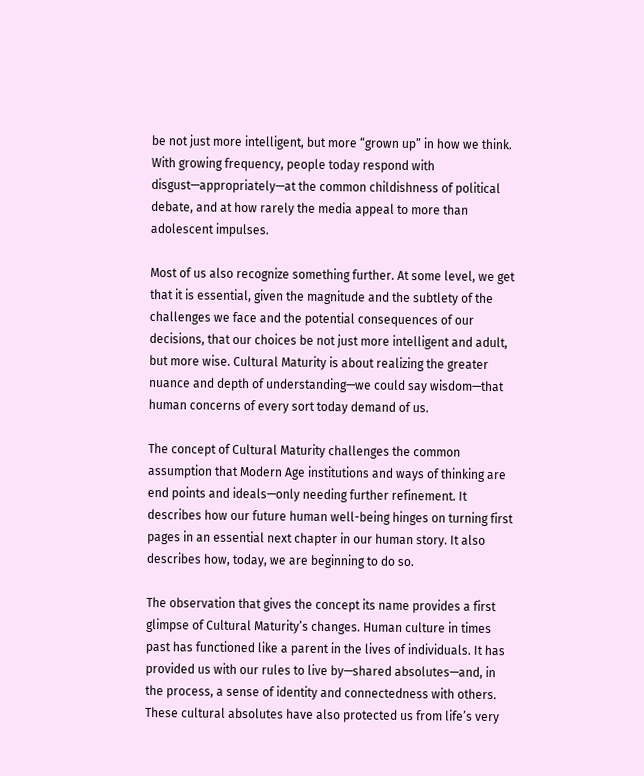be not just more intelligent, but more “grown up” in how we think. With growing frequency, people today respond with disgust—appropriately—at the common childishness of political debate, and at how rarely the media appeal to more than adolescent impulses.

Most of us also recognize something further. At some level, we get that it is essential, given the magnitude and the subtlety of the challenges we face and the potential consequences of our decisions, that our choices be not just more intelligent and adult, but more wise. Cultural Maturity is about realizing the greater nuance and depth of understanding—we could say wisdom—that human concerns of every sort today demand of us.

The concept of Cultural Maturity challenges the common assumption that Modern Age institutions and ways of thinking are end points and ideals—only needing further refinement. It describes how our future human well-being hinges on turning first pages in an essential next chapter in our human story. It also describes how, today, we are beginning to do so.

The observation that gives the concept its name provides a first glimpse of Cultural Maturity’s changes. Human culture in times past has functioned like a parent in the lives of individuals. It has provided us with our rules to live by—shared absolutes—and, in the process, a sense of identity and connectedness with others. These cultural absolutes have also protected us from life’s very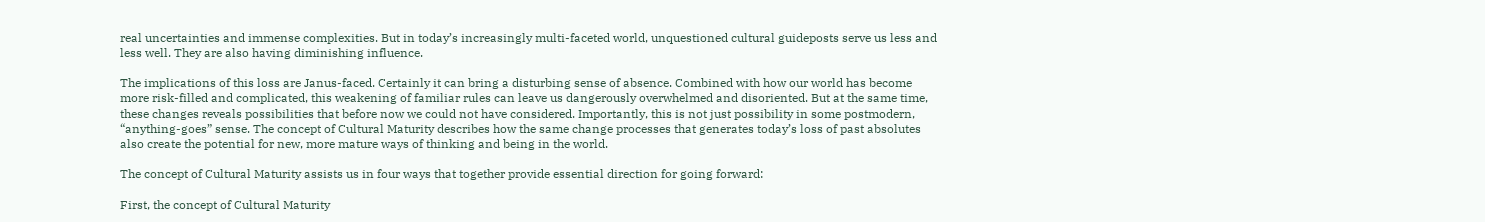real uncertainties and immense complexities. But in today’s increasingly multi-faceted world, unquestioned cultural guideposts serve us less and less well. They are also having diminishing influence.

The implications of this loss are Janus-faced. Certainly it can bring a disturbing sense of absence. Combined with how our world has become more risk-filled and complicated, this weakening of familiar rules can leave us dangerously overwhelmed and disoriented. But at the same time, these changes reveals possibilities that before now we could not have considered. Importantly, this is not just possibility in some postmodern, “anything-goes” sense. The concept of Cultural Maturity describes how the same change processes that generates today’s loss of past absolutes also create the potential for new, more mature ways of thinking and being in the world.

The concept of Cultural Maturity assists us in four ways that together provide essential direction for going forward:

First, the concept of Cultural Maturity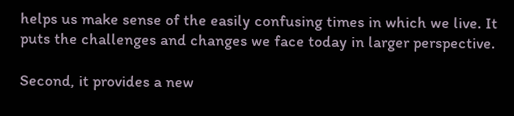helps us make sense of the easily confusing times in which we live. It puts the challenges and changes we face today in larger perspective.

Second, it provides a new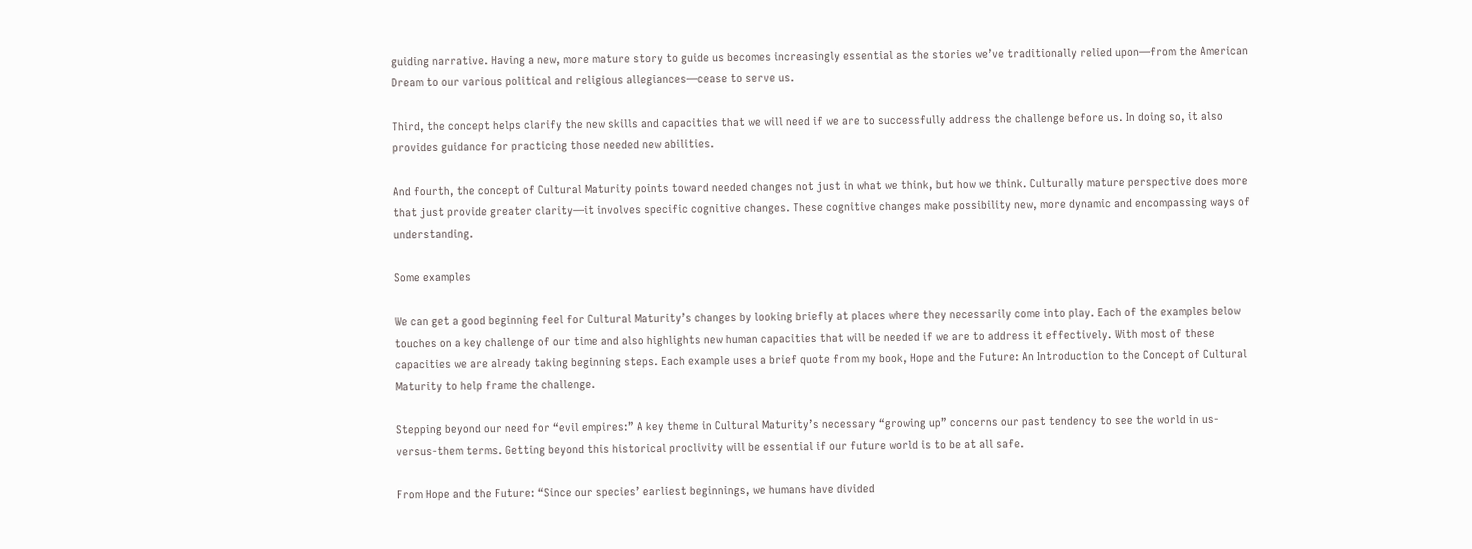guiding narrative. Having a new, more mature story to guide us becomes increasingly essential as the stories we’ve traditionally relied upon—from the American Dream to our various political and religious allegiances—cease to serve us.

Third, the concept helps clarify the new skills and capacities that we will need if we are to successfully address the challenge before us. In doing so, it also provides guidance for practicing those needed new abilities.

And fourth, the concept of Cultural Maturity points toward needed changes not just in what we think, but how we think. Culturally mature perspective does more that just provide greater clarity—it involves specific cognitive changes. These cognitive changes make possibility new, more dynamic and encompassing ways of understanding.

Some examples

We can get a good beginning feel for Cultural Maturity’s changes by looking briefly at places where they necessarily come into play. Each of the examples below touches on a key challenge of our time and also highlights new human capacities that will be needed if we are to address it effectively. With most of these capacities we are already taking beginning steps. Each example uses a brief quote from my book, Hope and the Future: An Introduction to the Concept of Cultural Maturity to help frame the challenge.

Stepping beyond our need for “evil empires:” A key theme in Cultural Maturity’s necessary “growing up” concerns our past tendency to see the world in us-versus-them terms. Getting beyond this historical proclivity will be essential if our future world is to be at all safe.

From Hope and the Future: “Since our species’ earliest beginnings, we humans have divided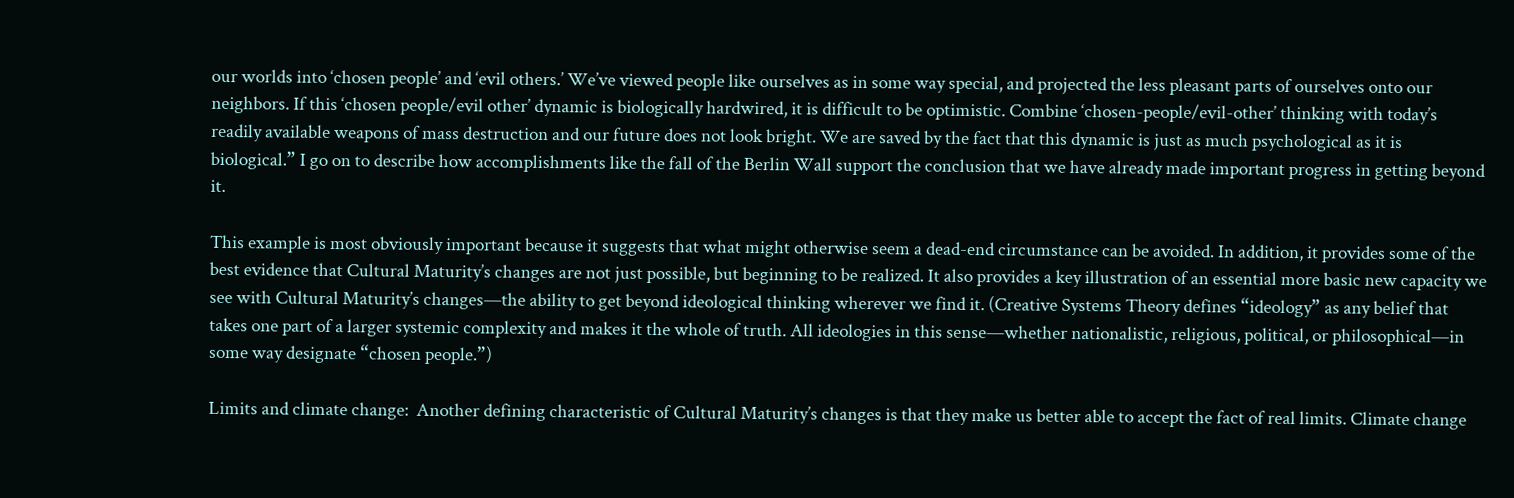our worlds into ‘chosen people’ and ‘evil others.’ We’ve viewed people like ourselves as in some way special, and projected the less pleasant parts of ourselves onto our neighbors. If this ‘chosen people/evil other’ dynamic is biologically hardwired, it is difficult to be optimistic. Combine ‘chosen-people/evil-other’ thinking with today’s readily available weapons of mass destruction and our future does not look bright. We are saved by the fact that this dynamic is just as much psychological as it is biological.” I go on to describe how accomplishments like the fall of the Berlin Wall support the conclusion that we have already made important progress in getting beyond it.

This example is most obviously important because it suggests that what might otherwise seem a dead-end circumstance can be avoided. In addition, it provides some of the best evidence that Cultural Maturity’s changes are not just possible, but beginning to be realized. It also provides a key illustration of an essential more basic new capacity we see with Cultural Maturity’s changes—the ability to get beyond ideological thinking wherever we find it. (Creative Systems Theory defines “ideology” as any belief that takes one part of a larger systemic complexity and makes it the whole of truth. All ideologies in this sense—whether nationalistic, religious, political, or philosophical—in some way designate “chosen people.”)

Limits and climate change:  Another defining characteristic of Cultural Maturity’s changes is that they make us better able to accept the fact of real limits. Climate change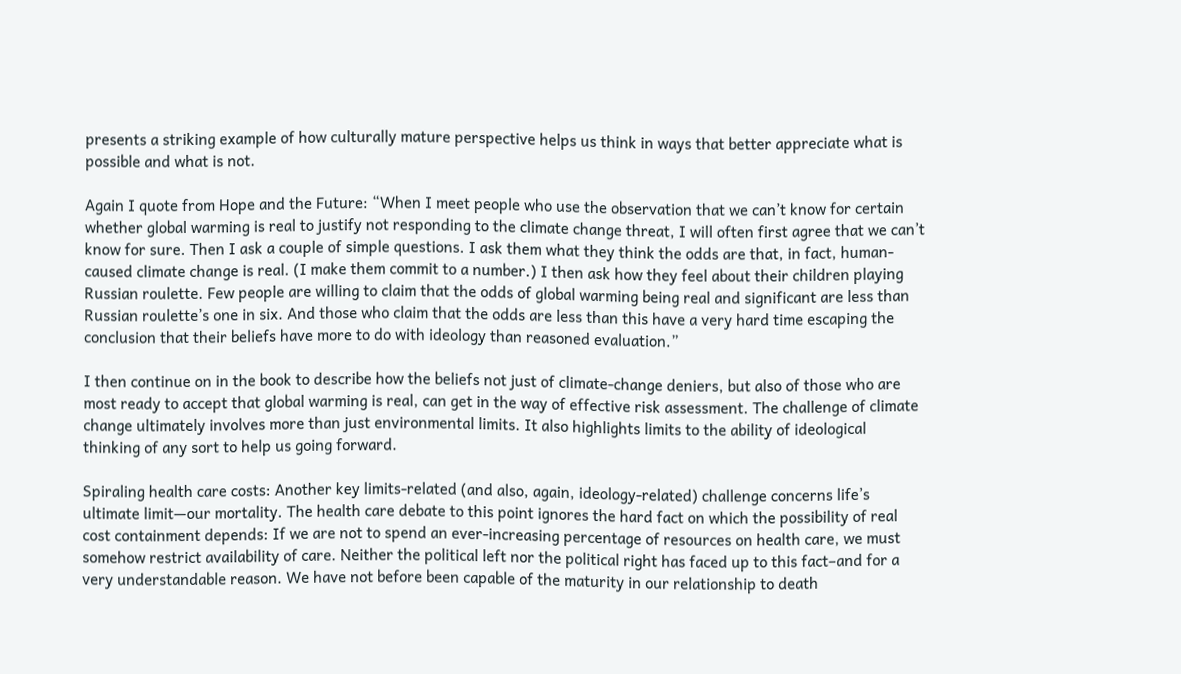presents a striking example of how culturally mature perspective helps us think in ways that better appreciate what is possible and what is not.

Again I quote from Hope and the Future: “When I meet people who use the observation that we can’t know for certain whether global warming is real to justify not responding to the climate change threat, I will often first agree that we can’t know for sure. Then I ask a couple of simple questions. I ask them what they think the odds are that, in fact, human-caused climate change is real. (I make them commit to a number.) I then ask how they feel about their children playing Russian roulette. Few people are willing to claim that the odds of global warming being real and significant are less than Russian roulette’s one in six. And those who claim that the odds are less than this have a very hard time escaping the conclusion that their beliefs have more to do with ideology than reasoned evaluation.”

I then continue on in the book to describe how the beliefs not just of climate-change deniers, but also of those who are most ready to accept that global warming is real, can get in the way of effective risk assessment. The challenge of climate change ultimately involves more than just environmental limits. It also highlights limits to the ability of ideological thinking of any sort to help us going forward.

Spiraling health care costs: Another key limits-related (and also, again, ideology-related) challenge concerns life’s ultimate limit—our mortality. The health care debate to this point ignores the hard fact on which the possibility of real cost containment depends: If we are not to spend an ever-increasing percentage of resources on health care, we must somehow restrict availability of care. Neither the political left nor the political right has faced up to this fact–and for a very understandable reason. We have not before been capable of the maturity in our relationship to death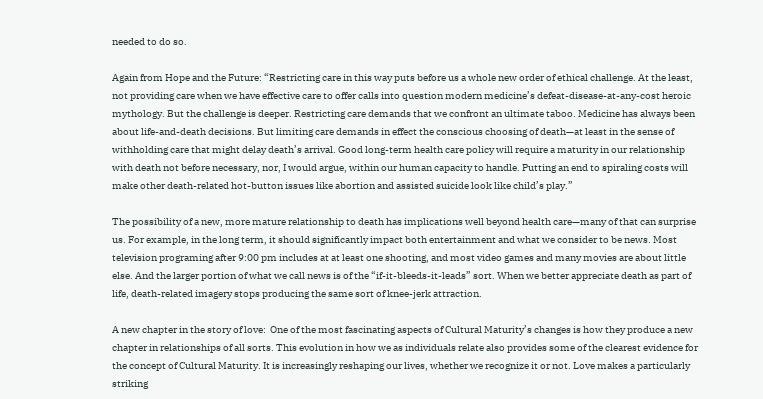needed to do so.

Again from Hope and the Future: “Restricting care in this way puts before us a whole new order of ethical challenge. At the least, not providing care when we have effective care to offer calls into question modern medicine’s defeat-disease-at-any-cost heroic mythology. But the challenge is deeper. Restricting care demands that we confront an ultimate taboo. Medicine has always been about life-and-death decisions. But limiting care demands in effect the conscious choosing of death—at least in the sense of withholding care that might delay death’s arrival. Good long-term health care policy will require a maturity in our relationship with death not before necessary, nor, I would argue, within our human capacity to handle. Putting an end to spiraling costs will make other death-related hot-button issues like abortion and assisted suicide look like child’s play.”

The possibility of a new, more mature relationship to death has implications well beyond health care—many of that can surprise us. For example, in the long term, it should significantly impact both entertainment and what we consider to be news. Most television programing after 9:00 pm includes at at least one shooting, and most video games and many movies are about little else. And the larger portion of what we call news is of the “if-it-bleeds-it-leads” sort. When we better appreciate death as part of life, death-related imagery stops producing the same sort of knee-jerk attraction.

A new chapter in the story of love:  One of the most fascinating aspects of Cultural Maturity’s changes is how they produce a new chapter in relationships of all sorts. This evolution in how we as individuals relate also provides some of the clearest evidence for the concept of Cultural Maturity. It is increasingly reshaping our lives, whether we recognize it or not. Love makes a particularly striking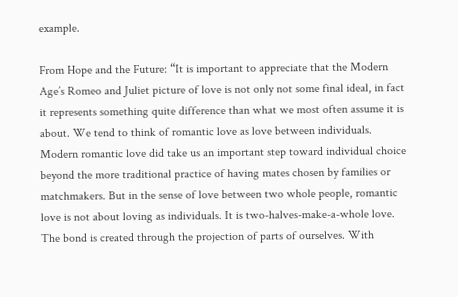example.

From Hope and the Future: “It is important to appreciate that the Modern Age’s Romeo and Juliet picture of love is not only not some final ideal, in fact it represents something quite difference than what we most often assume it is about. We tend to think of romantic love as love between individuals. Modern romantic love did take us an important step toward individual choice beyond the more traditional practice of having mates chosen by families or matchmakers. But in the sense of love between two whole people, romantic love is not about loving as individuals. It is two-halves-make-a-whole love. The bond is created through the projection of parts of ourselves. With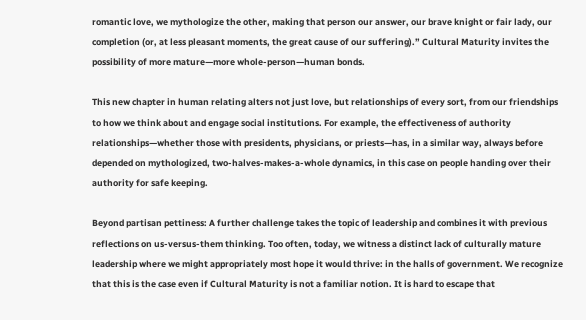romantic love, we mythologize the other, making that person our answer, our brave knight or fair lady, our completion (or, at less pleasant moments, the great cause of our suffering).” Cultural Maturity invites the possibility of more mature—more whole-person—human bonds.

This new chapter in human relating alters not just love, but relationships of every sort, from our friendships to how we think about and engage social institutions. For example, the effectiveness of authority relationships—whether those with presidents, physicians, or priests—has, in a similar way, always before depended on mythologized, two-halves-makes-a-whole dynamics, in this case on people handing over their authority for safe keeping.

Beyond partisan pettiness: A further challenge takes the topic of leadership and combines it with previous reflections on us-versus-them thinking. Too often, today, we witness a distinct lack of culturally mature leadership where we might appropriately most hope it would thrive: in the halls of government. We recognize that this is the case even if Cultural Maturity is not a familiar notion. It is hard to escape that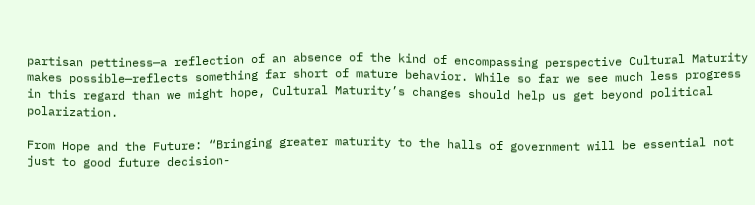partisan pettiness—a reflection of an absence of the kind of encompassing perspective Cultural Maturity makes possible—reflects something far short of mature behavior. While so far we see much less progress in this regard than we might hope, Cultural Maturity’s changes should help us get beyond political polarization.

From Hope and the Future: “Bringing greater maturity to the halls of government will be essential not just to good future decision-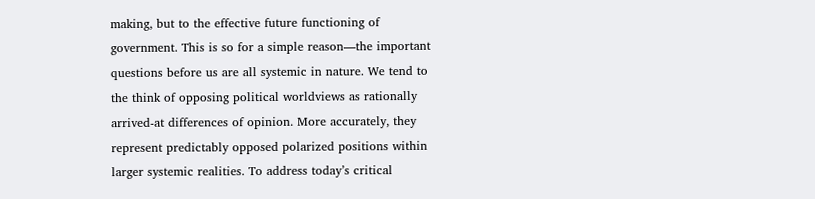making, but to the effective future functioning of government. This is so for a simple reason—the important questions before us are all systemic in nature. We tend to the think of opposing political worldviews as rationally arrived-at differences of opinion. More accurately, they represent predictably opposed polarized positions within larger systemic realities. To address today’s critical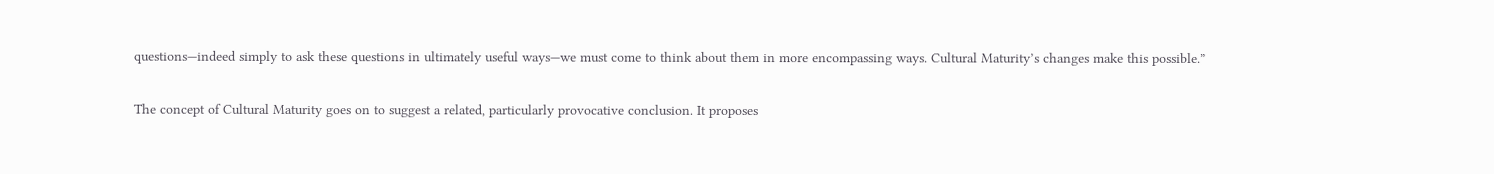questions—indeed simply to ask these questions in ultimately useful ways—we must come to think about them in more encompassing ways. Cultural Maturity’s changes make this possible.”

The concept of Cultural Maturity goes on to suggest a related, particularly provocative conclusion. It proposes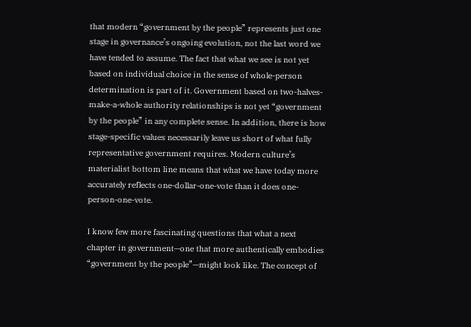that modern “government by the people” represents just one stage in governance’s ongoing evolution, not the last word we have tended to assume. The fact that what we see is not yet based on individual choice in the sense of whole-person determination is part of it. Government based on two-halves-make-a-whole authority relationships is not yet “government by the people” in any complete sense. In addition, there is how stage-specific values necessarily leave us short of what fully representative government requires. Modern culture’s materialist bottom line means that what we have today more accurately reflects one-dollar-one-vote than it does one-person-one-vote.

I know few more fascinating questions that what a next chapter in government—one that more authentically embodies “government by the people”—might look like. The concept of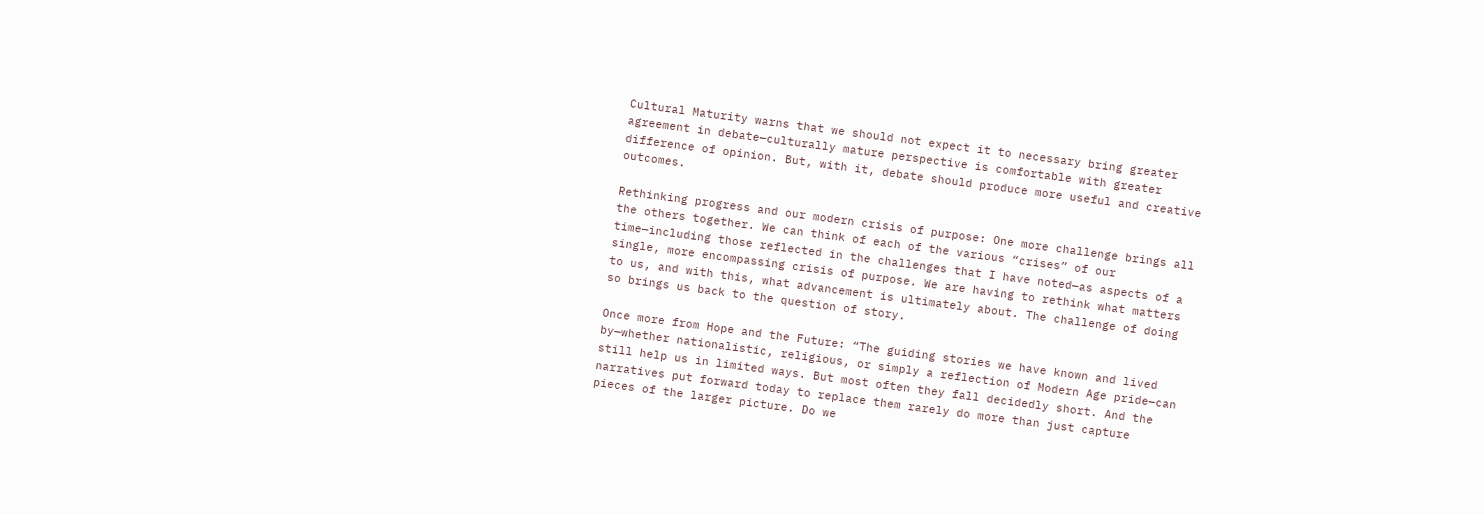Cultural Maturity warns that we should not expect it to necessary bring greater agreement in debate—culturally mature perspective is comfortable with greater difference of opinion. But, with it, debate should produce more useful and creative outcomes.

Rethinking progress and our modern crisis of purpose: One more challenge brings all the others together. We can think of each of the various “crises” of our time—including those reflected in the challenges that I have noted—as aspects of a single, more encompassing crisis of purpose. We are having to rethink what matters to us, and with this, what advancement is ultimately about. The challenge of doing so brings us back to the question of story.

Once more from Hope and the Future: “The guiding stories we have known and lived by—whether nationalistic, religious, or simply a reflection of Modern Age pride—can still help us in limited ways. But most often they fall decidedly short. And the narratives put forward today to replace them rarely do more than just capture pieces of the larger picture. Do we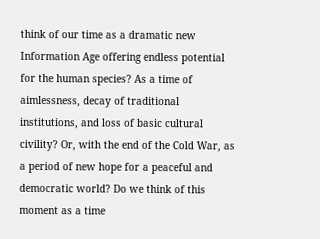think of our time as a dramatic new Information Age offering endless potential for the human species? As a time of aimlessness, decay of traditional institutions, and loss of basic cultural civility? Or, with the end of the Cold War, as a period of new hope for a peaceful and democratic world? Do we think of this moment as a time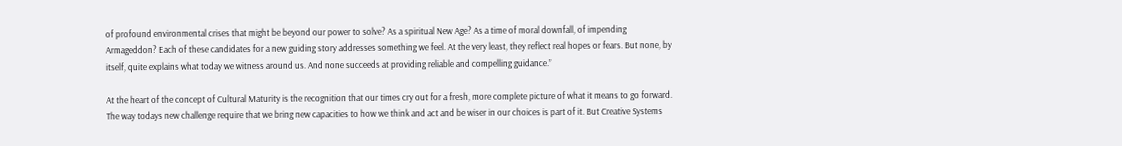of profound environmental crises that might be beyond our power to solve? As a spiritual New Age? As a time of moral downfall, of impending Armageddon? Each of these candidates for a new guiding story addresses something we feel. At the very least, they reflect real hopes or fears. But none, by itself, quite explains what today we witness around us. And none succeeds at providing reliable and compelling guidance.”

At the heart of the concept of Cultural Maturity is the recognition that our times cry out for a fresh, more complete picture of what it means to go forward. The way todays new challenge require that we bring new capacities to how we think and act and be wiser in our choices is part of it. But Creative Systems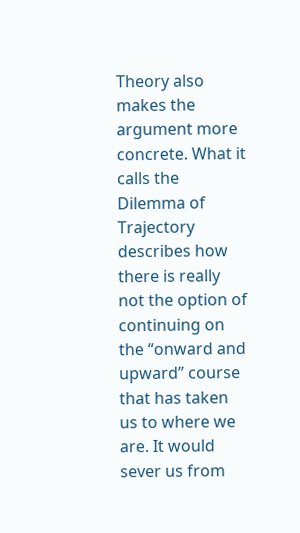Theory also makes the argument more concrete. What it calls the Dilemma of Trajectory describes how there is really not the option of continuing on the “onward and upward” course that has taken us to where we are. It would sever us from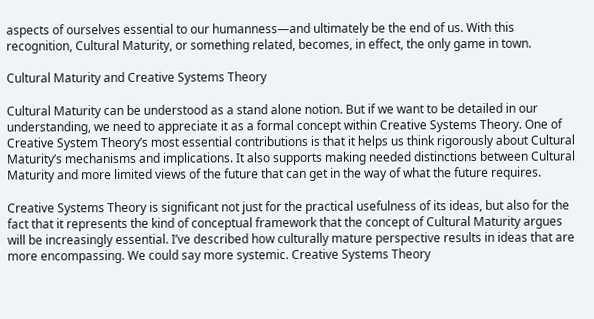aspects of ourselves essential to our humanness—and ultimately be the end of us. With this recognition, Cultural Maturity, or something related, becomes, in effect, the only game in town.

Cultural Maturity and Creative Systems Theory

Cultural Maturity can be understood as a stand alone notion. But if we want to be detailed in our understanding, we need to appreciate it as a formal concept within Creative Systems Theory. One of Creative System Theory’s most essential contributions is that it helps us think rigorously about Cultural Maturity’s mechanisms and implications. It also supports making needed distinctions between Cultural Maturity and more limited views of the future that can get in the way of what the future requires.

Creative Systems Theory is significant not just for the practical usefulness of its ideas, but also for the fact that it represents the kind of conceptual framework that the concept of Cultural Maturity argues will be increasingly essential. I’ve described how culturally mature perspective results in ideas that are more encompassing. We could say more systemic. Creative Systems Theory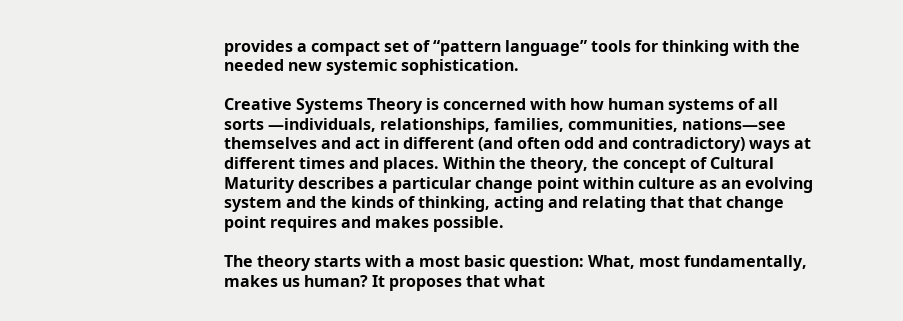provides a compact set of “pattern language” tools for thinking with the needed new systemic sophistication.

Creative Systems Theory is concerned with how human systems of all sorts —individuals, relationships, families, communities, nations—see themselves and act in different (and often odd and contradictory) ways at different times and places. Within the theory, the concept of Cultural Maturity describes a particular change point within culture as an evolving system and the kinds of thinking, acting and relating that that change point requires and makes possible.

The theory starts with a most basic question: What, most fundamentally, makes us human? It proposes that what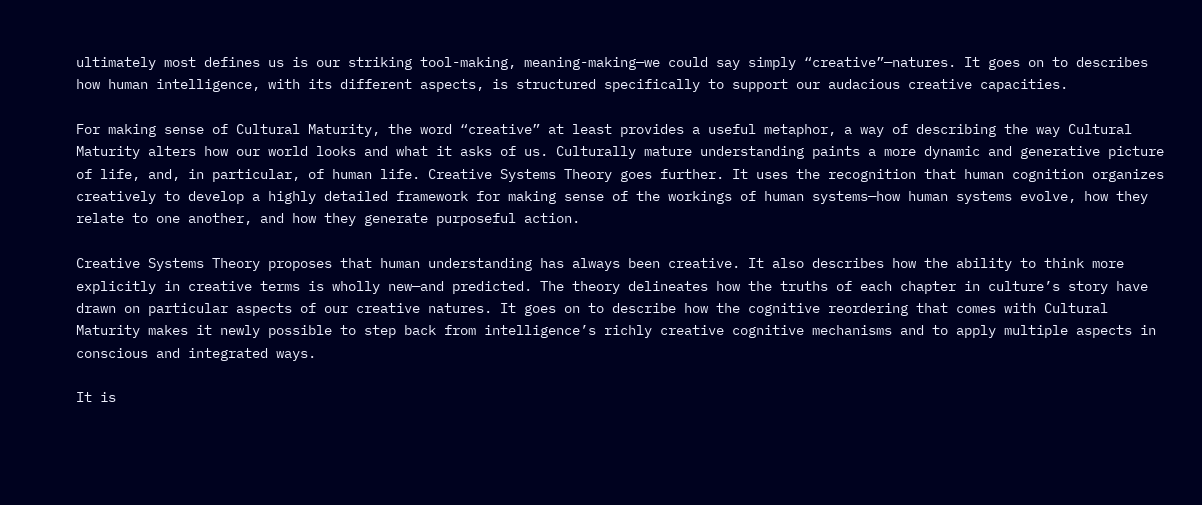ultimately most defines us is our striking tool-making, meaning-making—we could say simply “creative”—natures. It goes on to describes how human intelligence, with its different aspects, is structured specifically to support our audacious creative capacities.

For making sense of Cultural Maturity, the word “creative” at least provides a useful metaphor, a way of describing the way Cultural Maturity alters how our world looks and what it asks of us. Culturally mature understanding paints a more dynamic and generative picture of life, and, in particular, of human life. Creative Systems Theory goes further. It uses the recognition that human cognition organizes creatively to develop a highly detailed framework for making sense of the workings of human systems—how human systems evolve, how they relate to one another, and how they generate purposeful action.

Creative Systems Theory proposes that human understanding has always been creative. It also describes how the ability to think more explicitly in creative terms is wholly new—and predicted. The theory delineates how the truths of each chapter in culture’s story have drawn on particular aspects of our creative natures. It goes on to describe how the cognitive reordering that comes with Cultural Maturity makes it newly possible to step back from intelligence’s richly creative cognitive mechanisms and to apply multiple aspects in conscious and integrated ways.

It is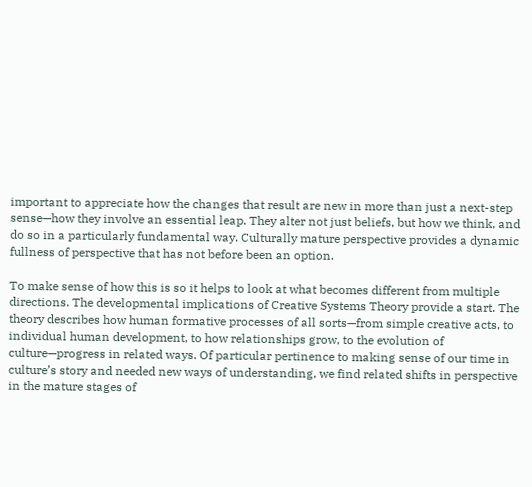important to appreciate how the changes that result are new in more than just a next-step sense—how they involve an essential leap. They alter not just beliefs, but how we think, and do so in a particularly fundamental way. Culturally mature perspective provides a dynamic fullness of perspective that has not before been an option.

To make sense of how this is so it helps to look at what becomes different from multiple directions. The developmental implications of Creative Systems Theory provide a start. The theory describes how human formative processes of all sorts—from simple creative acts, to individual human development, to how relationships grow, to the evolution of culture—progress in related ways. Of particular pertinence to making sense of our time in culture’s story and needed new ways of understanding, we find related shifts in perspective in the mature stages of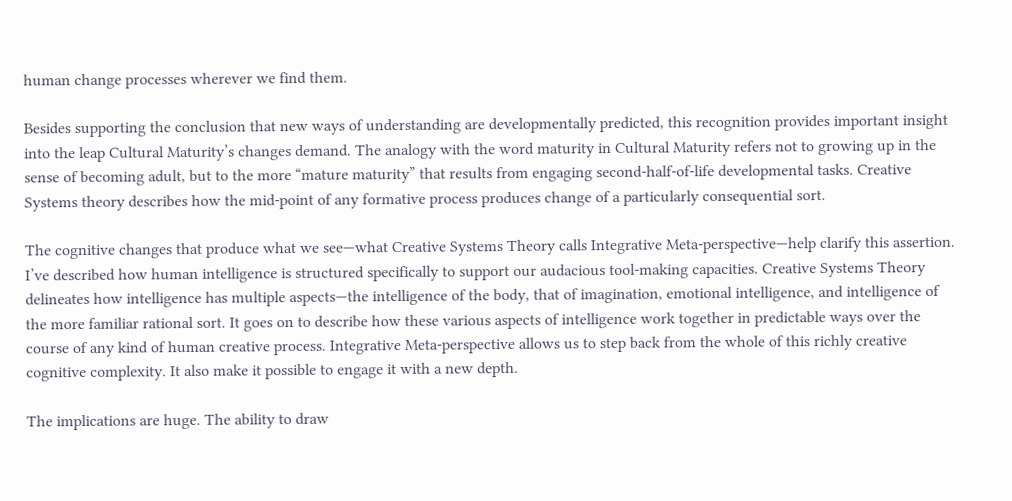human change processes wherever we find them.

Besides supporting the conclusion that new ways of understanding are developmentally predicted, this recognition provides important insight into the leap Cultural Maturity’s changes demand. The analogy with the word maturity in Cultural Maturity refers not to growing up in the sense of becoming adult, but to the more “mature maturity” that results from engaging second-half-of-life developmental tasks. Creative Systems theory describes how the mid-point of any formative process produces change of a particularly consequential sort.

The cognitive changes that produce what we see—what Creative Systems Theory calls Integrative Meta-perspective—help clarify this assertion. I’ve described how human intelligence is structured specifically to support our audacious tool-making capacities. Creative Systems Theory delineates how intelligence has multiple aspects—the intelligence of the body, that of imagination, emotional intelligence, and intelligence of the more familiar rational sort. It goes on to describe how these various aspects of intelligence work together in predictable ways over the course of any kind of human creative process. Integrative Meta-perspective allows us to step back from the whole of this richly creative cognitive complexity. It also make it possible to engage it with a new depth.

The implications are huge. The ability to draw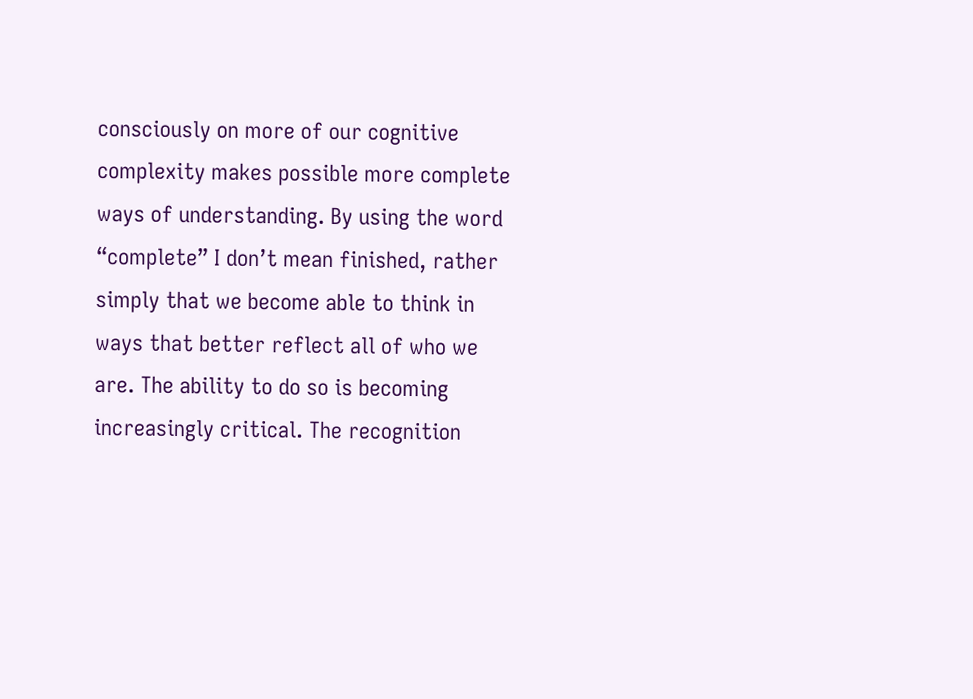consciously on more of our cognitive complexity makes possible more complete ways of understanding. By using the word “complete” I don’t mean finished, rather simply that we become able to think in ways that better reflect all of who we are. The ability to do so is becoming increasingly critical. The recognition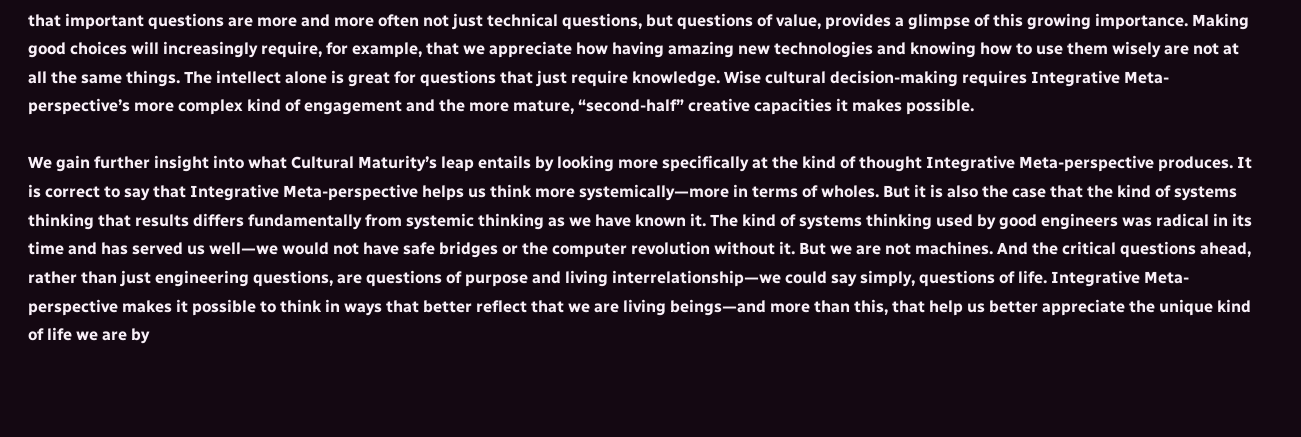that important questions are more and more often not just technical questions, but questions of value, provides a glimpse of this growing importance. Making good choices will increasingly require, for example, that we appreciate how having amazing new technologies and knowing how to use them wisely are not at all the same things. The intellect alone is great for questions that just require knowledge. Wise cultural decision-making requires Integrative Meta-perspective’s more complex kind of engagement and the more mature, “second-half” creative capacities it makes possible.

We gain further insight into what Cultural Maturity’s leap entails by looking more specifically at the kind of thought Integrative Meta-perspective produces. It is correct to say that Integrative Meta-perspective helps us think more systemically—more in terms of wholes. But it is also the case that the kind of systems thinking that results differs fundamentally from systemic thinking as we have known it. The kind of systems thinking used by good engineers was radical in its time and has served us well—we would not have safe bridges or the computer revolution without it. But we are not machines. And the critical questions ahead, rather than just engineering questions, are questions of purpose and living interrelationship—we could say simply, questions of life. Integrative Meta-perspective makes it possible to think in ways that better reflect that we are living beings—and more than this, that help us better appreciate the unique kind of life we are by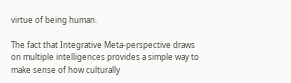virtue of being human.

The fact that Integrative Meta-perspective draws on multiple intelligences provides a simple way to make sense of how culturally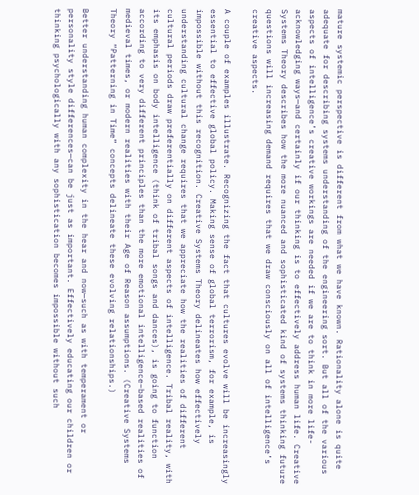mature systemic perspective is different from what we have known. Rationality alone is quite adequate for describing systems understanding of the engineering sort. But all of the various aspects of intelligence’s creative workings are needed if we are to think in more life-acknowledging ways—and certainly if our thinking is to effectively address human life. Creative Systems Theory describes how the more nuanced and sophisticated kind of systems thinking future questions will increasing demand requires that we draw consciously on all of intelligence’s creative aspects.

A couple of examples illustrate. Recognizing the fact that cultures evolve will be increasingly essential to effective global policy. Making sense of global terrorism, for example, is impossible without this recognition. Creative Systems Theory delineates how effectively understanding cultural change requires that we appreciate how the realities of different cultural periods draw preferentially on different aspects of intelligence. Tribal reality, with its emphasis on body intelligence (think of tribal songs and dances), is going to function according to very different principles than the more emotional intelligence–based realities of medieval times, or modern realities with their Age of Reason assumptions. (Creative Systems Theory “Patterning in Time” concepts delineate these evolving relationships.)

Better understanding human complexity in the hear and now—such as with temperament or personality style differences—can be just as important. Effectively educating our children or thinking psychologically with any sophistication becomes impossible without such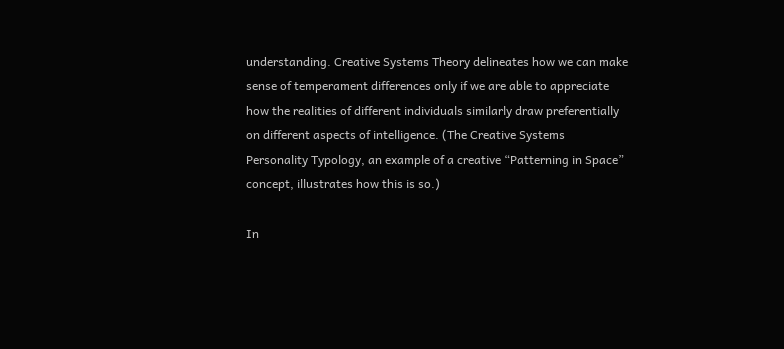understanding. Creative Systems Theory delineates how we can make sense of temperament differences only if we are able to appreciate how the realities of different individuals similarly draw preferentially on different aspects of intelligence. (The Creative Systems Personality Typology, an example of a creative “Patterning in Space” concept, illustrates how this is so.)

In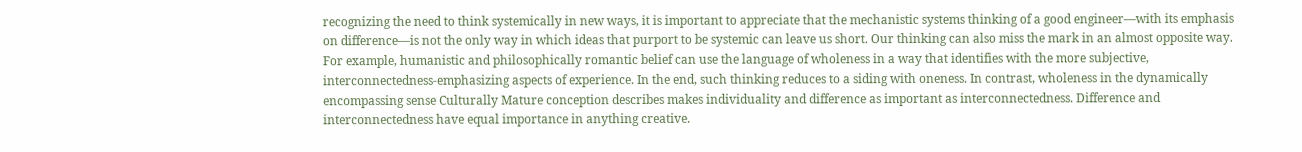recognizing the need to think systemically in new ways, it is important to appreciate that the mechanistic systems thinking of a good engineer—with its emphasis on difference—is not the only way in which ideas that purport to be systemic can leave us short. Our thinking can also miss the mark in an almost opposite way. For example, humanistic and philosophically romantic belief can use the language of wholeness in a way that identifies with the more subjective, interconnectedness-emphasizing aspects of experience. In the end, such thinking reduces to a siding with oneness. In contrast, wholeness in the dynamically encompassing sense Culturally Mature conception describes makes individuality and difference as important as interconnectedness. Difference and interconnectedness have equal importance in anything creative.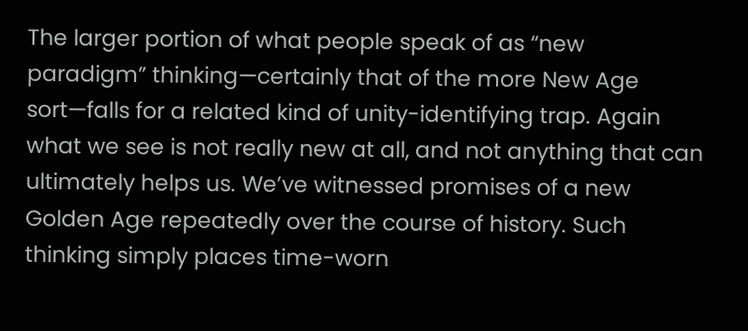The larger portion of what people speak of as “new paradigm” thinking—certainly that of the more New Age sort—falls for a related kind of unity-identifying trap. Again what we see is not really new at all, and not anything that can ultimately helps us. We’ve witnessed promises of a new Golden Age repeatedly over the course of history. Such thinking simply places time-worn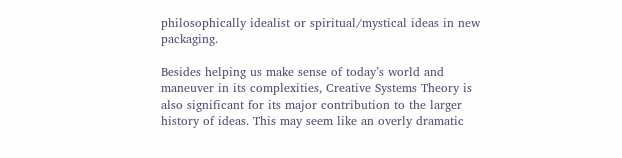philosophically idealist or spiritual/mystical ideas in new packaging.

Besides helping us make sense of today’s world and maneuver in its complexities, Creative Systems Theory is also significant for its major contribution to the larger history of ideas. This may seem like an overly dramatic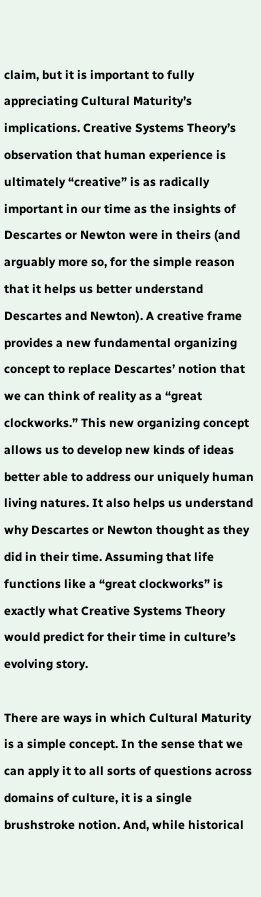claim, but it is important to fully appreciating Cultural Maturity’s implications. Creative Systems Theory’s observation that human experience is ultimately “creative” is as radically important in our time as the insights of Descartes or Newton were in theirs (and arguably more so, for the simple reason that it helps us better understand Descartes and Newton). A creative frame provides a new fundamental organizing concept to replace Descartes’ notion that we can think of reality as a “great clockworks.” This new organizing concept allows us to develop new kinds of ideas better able to address our uniquely human living natures. It also helps us understand why Descartes or Newton thought as they did in their time. Assuming that life functions like a “great clockworks” is exactly what Creative Systems Theory would predict for their time in culture’s evolving story.

There are ways in which Cultural Maturity is a simple concept. In the sense that we can apply it to all sorts of questions across domains of culture, it is a single brushstroke notion. And, while historical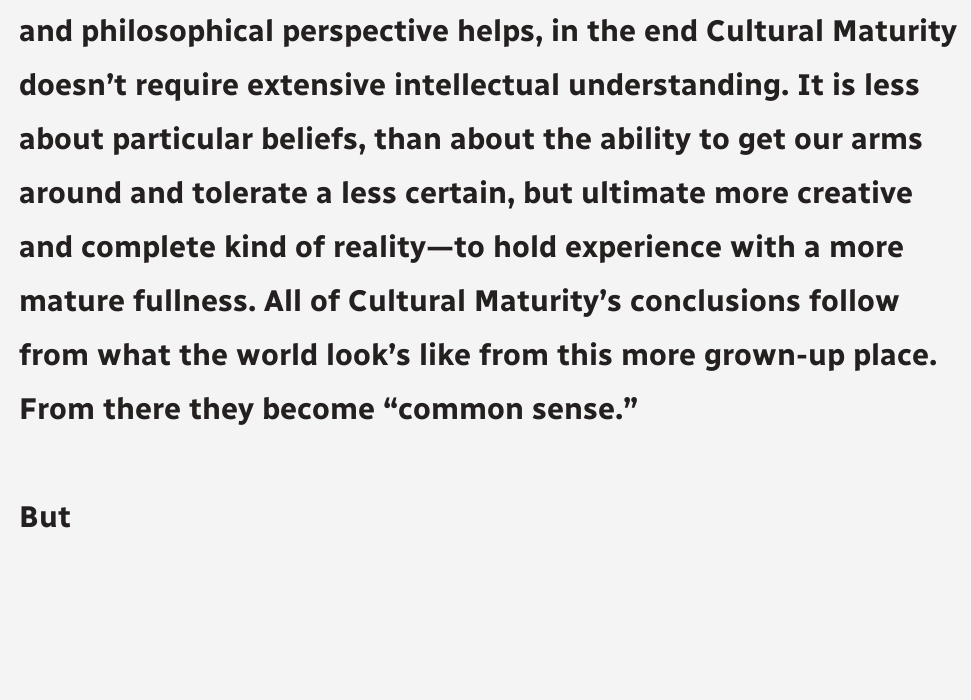and philosophical perspective helps, in the end Cultural Maturity doesn’t require extensive intellectual understanding. It is less about particular beliefs, than about the ability to get our arms around and tolerate a less certain, but ultimate more creative and complete kind of reality—to hold experience with a more mature fullness. All of Cultural Maturity’s conclusions follow from what the world look’s like from this more grown-up place. From there they become “common sense.”

But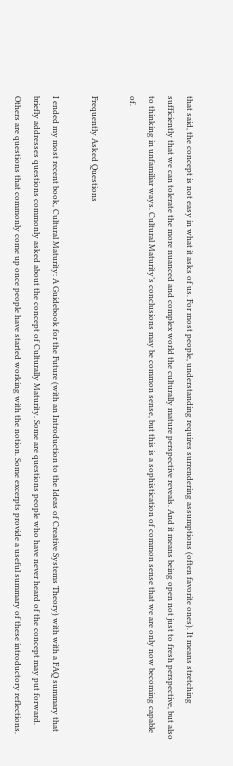that said, the concept is not easy in what it asks of us. For most people, understanding requires surrendering assumptions (often favorite ones). It means stretching sufficiently that we can tolerate the more nuanced and complex world the culturally mature perspective reveals. And it means being open not just to fresh perspective, but also to thinking in unfamiliar ways. Cultural Maturity’s conclusions may be common sense, but this is a sophistication of common sense that we are only now becoming capable of.

Frequently Asked Questions

I ended my most recent book, Cultural Maturity: A Guidebook for the Future (with an Introduction to the Ideas of Creative Systems Theory) with with a FAQ summary that briefly addresses questions commonly asked about the concept of Culturally Maturity. Some are questions people who have never heard of the concept may put forward. Others are questions that commonly come up once people have started working with the notion. Some excerpts provide a useful summary of these introductory reflections.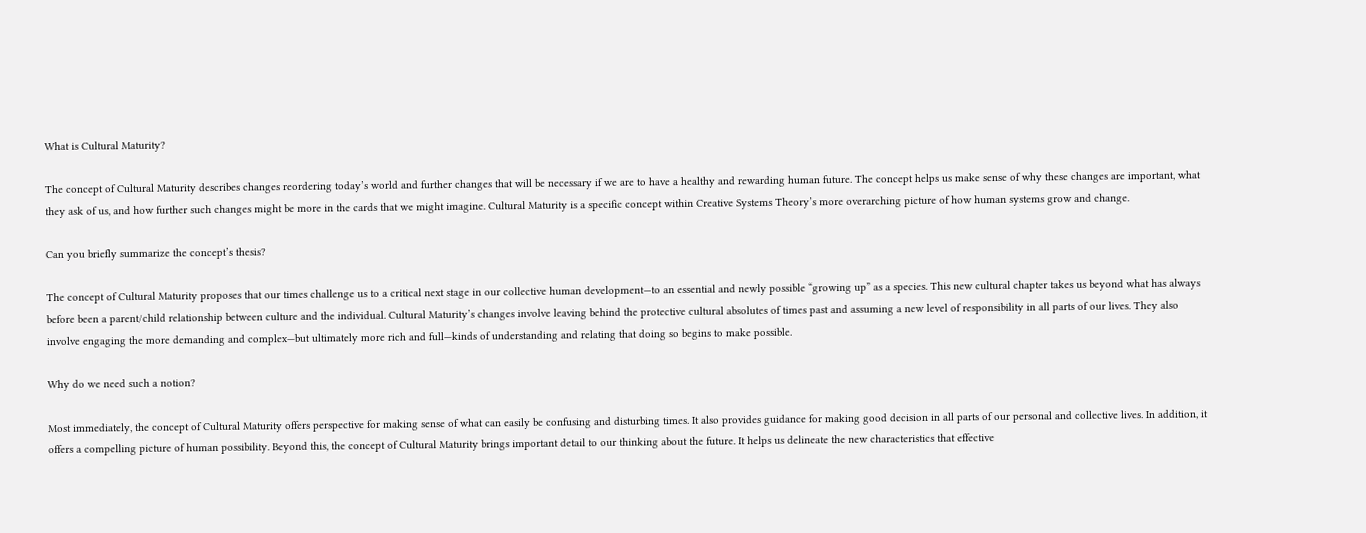What is Cultural Maturity?

The concept of Cultural Maturity describes changes reordering today’s world and further changes that will be necessary if we are to have a healthy and rewarding human future. The concept helps us make sense of why these changes are important, what they ask of us, and how further such changes might be more in the cards that we might imagine. Cultural Maturity is a specific concept within Creative Systems Theory’s more overarching picture of how human systems grow and change.

Can you briefly summarize the concept’s thesis?

The concept of Cultural Maturity proposes that our times challenge us to a critical next stage in our collective human development—to an essential and newly possible “growing up” as a species. This new cultural chapter takes us beyond what has always before been a parent/child relationship between culture and the individual. Cultural Maturity’s changes involve leaving behind the protective cultural absolutes of times past and assuming a new level of responsibility in all parts of our lives. They also involve engaging the more demanding and complex—but ultimately more rich and full—kinds of understanding and relating that doing so begins to make possible.

Why do we need such a notion?

Most immediately, the concept of Cultural Maturity offers perspective for making sense of what can easily be confusing and disturbing times. It also provides guidance for making good decision in all parts of our personal and collective lives. In addition, it offers a compelling picture of human possibility. Beyond this, the concept of Cultural Maturity brings important detail to our thinking about the future. It helps us delineate the new characteristics that effective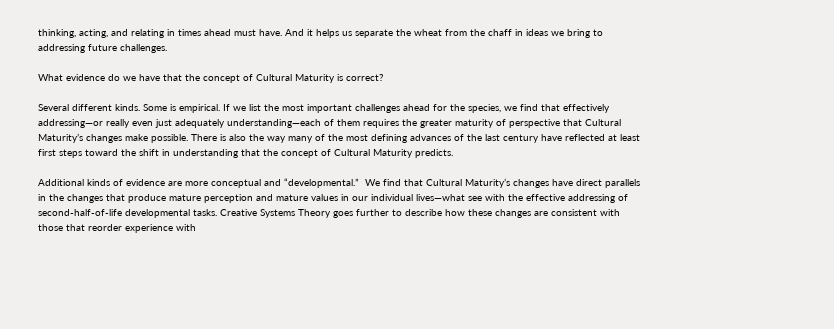thinking, acting, and relating in times ahead must have. And it helps us separate the wheat from the chaff in ideas we bring to addressing future challenges.

What evidence do we have that the concept of Cultural Maturity is correct?

Several different kinds. Some is empirical. If we list the most important challenges ahead for the species, we find that effectively addressing—or really even just adequately understanding—each of them requires the greater maturity of perspective that Cultural Maturity’s changes make possible. There is also the way many of the most defining advances of the last century have reflected at least first steps toward the shift in understanding that the concept of Cultural Maturity predicts.

Additional kinds of evidence are more conceptual and “developmental.”  We find that Cultural Maturity’s changes have direct parallels in the changes that produce mature perception and mature values in our individual lives—what see with the effective addressing of second-half-of-life developmental tasks. Creative Systems Theory goes further to describe how these changes are consistent with those that reorder experience with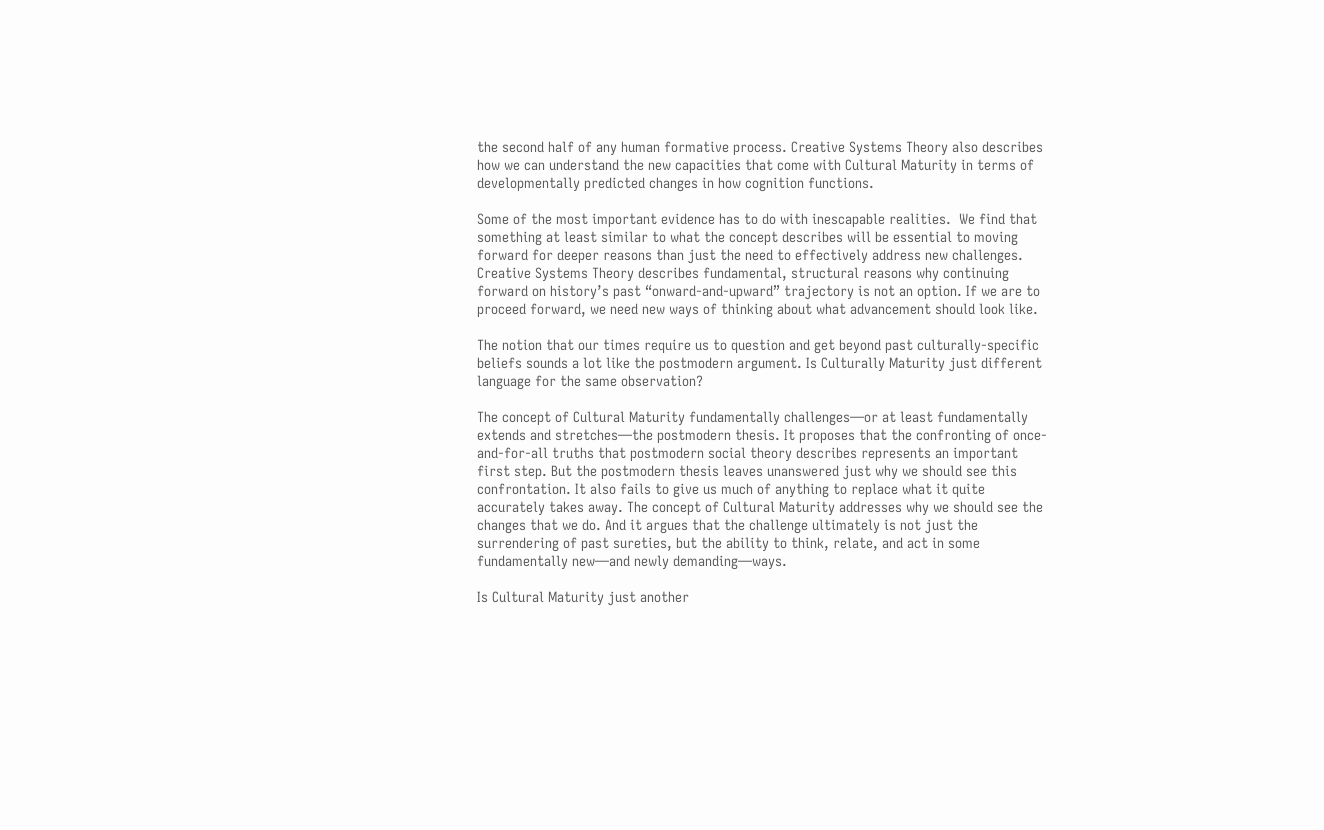the second half of any human formative process. Creative Systems Theory also describes how we can understand the new capacities that come with Cultural Maturity in terms of developmentally predicted changes in how cognition functions.

Some of the most important evidence has to do with inescapable realities.  We find that something at least similar to what the concept describes will be essential to moving forward for deeper reasons than just the need to effectively address new challenges. Creative Systems Theory describes fundamental, structural reasons why continuing forward on history’s past “onward-and-upward” trajectory is not an option. If we are to proceed forward, we need new ways of thinking about what advancement should look like.

The notion that our times require us to question and get beyond past culturally-specific beliefs sounds a lot like the postmodern argument. Is Culturally Maturity just different language for the same observation?

The concept of Cultural Maturity fundamentally challenges—or at least fundamentally extends and stretches—the postmodern thesis. It proposes that the confronting of once-and-for-all truths that postmodern social theory describes represents an important first step. But the postmodern thesis leaves unanswered just why we should see this confrontation. It also fails to give us much of anything to replace what it quite accurately takes away. The concept of Cultural Maturity addresses why we should see the changes that we do. And it argues that the challenge ultimately is not just the surrendering of past sureties, but the ability to think, relate, and act in some fundamentally new—and newly demanding—ways.

Is Cultural Maturity just another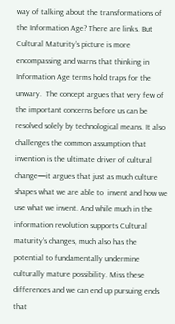way of talking about the transformations of the Information Age? There are links. But Cultural Maturity’s picture is more encompassing and warns that thinking in Information Age terms hold traps for the unwary.  The concept argues that very few of the important concerns before us can be resolved solely by technological means. It also challenges the common assumption that invention is the ultimate driver of cultural change—it argues that just as much culture shapes what we are able to  invent and how we use what we invent. And while much in the information revolution supports Cultural maturity’s changes, much also has the potential to fundamentally undermine culturally mature possibility. Miss these differences and we can end up pursuing ends that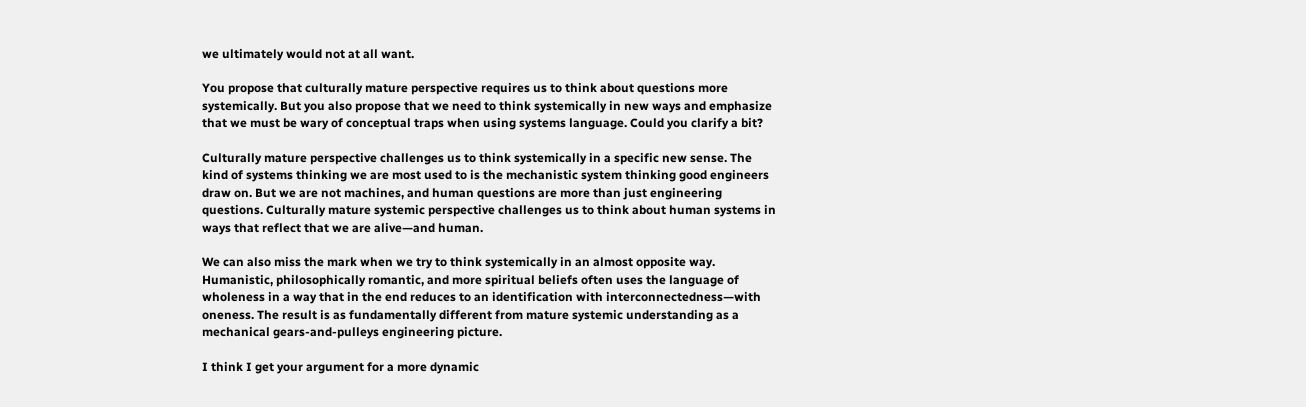we ultimately would not at all want.

You propose that culturally mature perspective requires us to think about questions more systemically. But you also propose that we need to think systemically in new ways and emphasize that we must be wary of conceptual traps when using systems language. Could you clarify a bit?

Culturally mature perspective challenges us to think systemically in a specific new sense. The kind of systems thinking we are most used to is the mechanistic system thinking good engineers draw on. But we are not machines, and human questions are more than just engineering questions. Culturally mature systemic perspective challenges us to think about human systems in ways that reflect that we are alive—and human.

We can also miss the mark when we try to think systemically in an almost opposite way. Humanistic, philosophically romantic, and more spiritual beliefs often uses the language of wholeness in a way that in the end reduces to an identification with interconnectedness—with oneness. The result is as fundamentally different from mature systemic understanding as a mechanical gears-and-pulleys engineering picture.

I think I get your argument for a more dynamic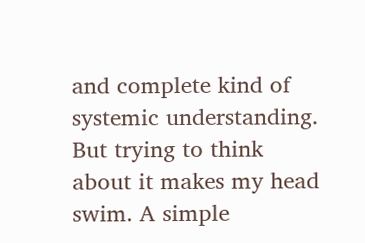and complete kind of systemic understanding. But trying to think about it makes my head swim. A simple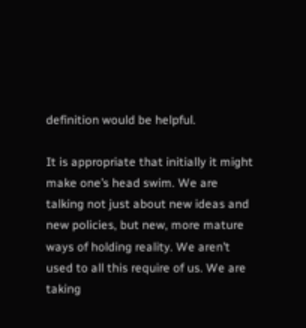definition would be helpful.

It is appropriate that initially it might make one’s head swim. We are talking not just about new ideas and new policies, but new, more mature ways of holding reality. We aren’t used to all this require of us. We are taking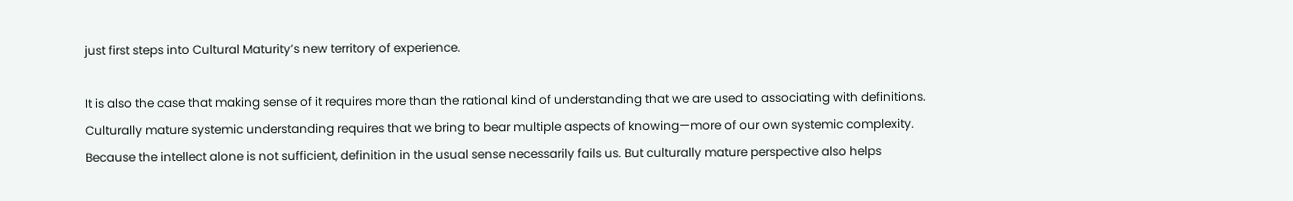just first steps into Cultural Maturity’s new territory of experience.

It is also the case that making sense of it requires more than the rational kind of understanding that we are used to associating with definitions. Culturally mature systemic understanding requires that we bring to bear multiple aspects of knowing—more of our own systemic complexity. Because the intellect alone is not sufficient, definition in the usual sense necessarily fails us. But culturally mature perspective also helps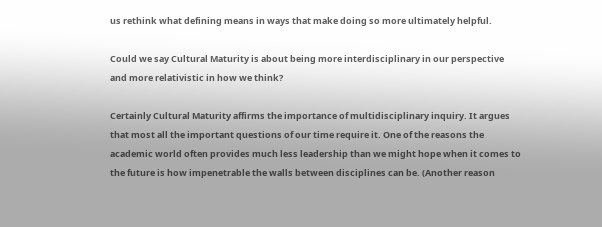us rethink what defining means in ways that make doing so more ultimately helpful.

Could we say Cultural Maturity is about being more interdisciplinary in our perspective and more relativistic in how we think?

Certainly Cultural Maturity affirms the importance of multidisciplinary inquiry. It argues that most all the important questions of our time require it. One of the reasons the academic world often provides much less leadership than we might hope when it comes to the future is how impenetrable the walls between disciplines can be. (Another reason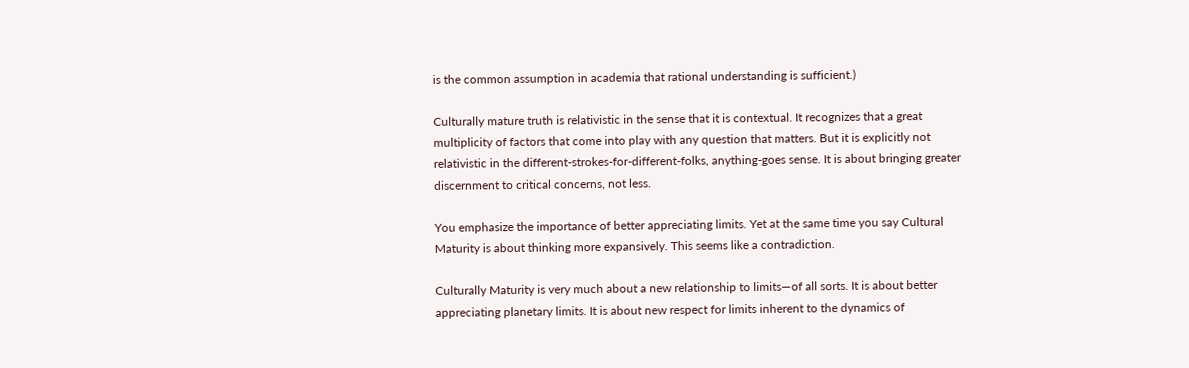is the common assumption in academia that rational understanding is sufficient.)

Culturally mature truth is relativistic in the sense that it is contextual. It recognizes that a great multiplicity of factors that come into play with any question that matters. But it is explicitly not relativistic in the different-strokes-for-different-folks, anything-goes sense. It is about bringing greater discernment to critical concerns, not less.

You emphasize the importance of better appreciating limits. Yet at the same time you say Cultural Maturity is about thinking more expansively. This seems like a contradiction.

Culturally Maturity is very much about a new relationship to limits—of all sorts. It is about better appreciating planetary limits. It is about new respect for limits inherent to the dynamics of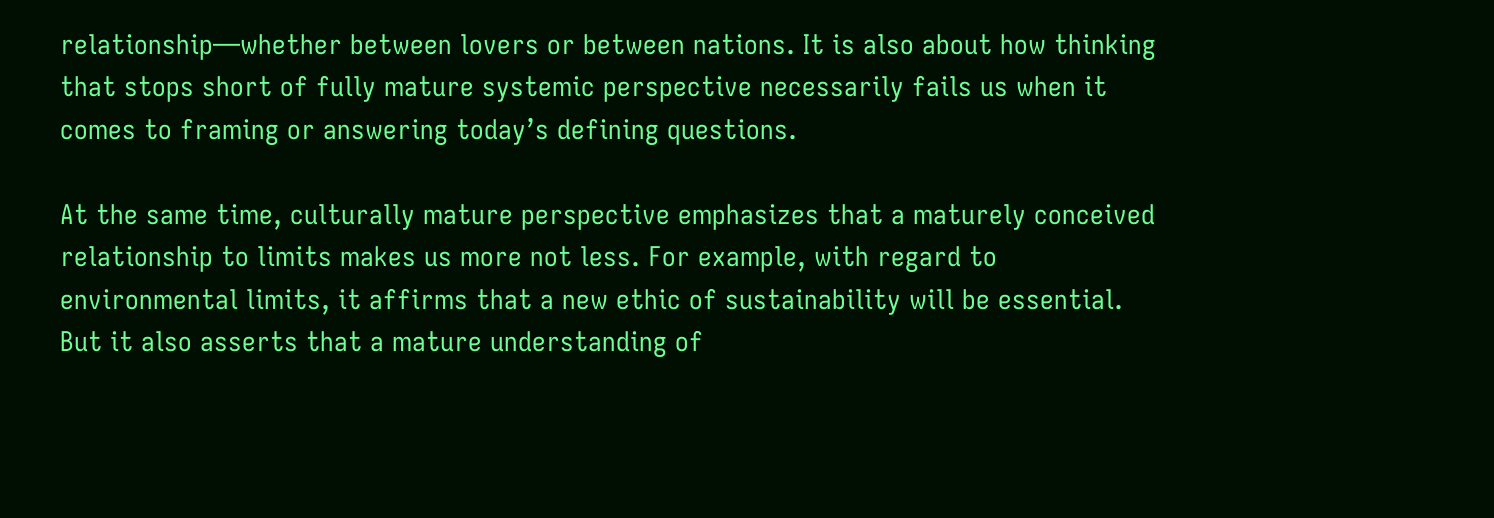relationship—whether between lovers or between nations. It is also about how thinking that stops short of fully mature systemic perspective necessarily fails us when it comes to framing or answering today’s defining questions.

At the same time, culturally mature perspective emphasizes that a maturely conceived relationship to limits makes us more not less. For example, with regard to environmental limits, it affirms that a new ethic of sustainability will be essential. But it also asserts that a mature understanding of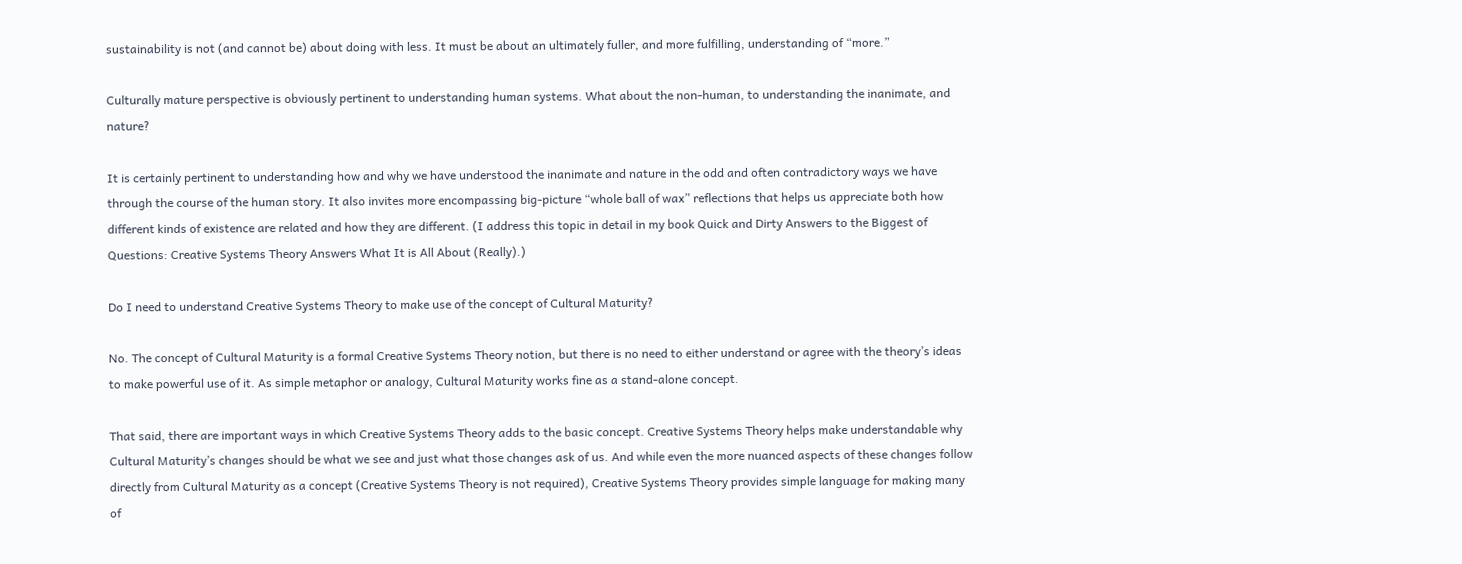sustainability is not (and cannot be) about doing with less. It must be about an ultimately fuller, and more fulfilling, understanding of “more.”

Culturally mature perspective is obviously pertinent to understanding human systems. What about the non-human, to understanding the inanimate, and nature?

It is certainly pertinent to understanding how and why we have understood the inanimate and nature in the odd and often contradictory ways we have through the course of the human story. It also invites more encompassing big-picture “whole ball of wax” reflections that helps us appreciate both how different kinds of existence are related and how they are different. (I address this topic in detail in my book Quick and Dirty Answers to the Biggest of Questions: Creative Systems Theory Answers What It is All About (Really).)

Do I need to understand Creative Systems Theory to make use of the concept of Cultural Maturity?

No. The concept of Cultural Maturity is a formal Creative Systems Theory notion, but there is no need to either understand or agree with the theory’s ideas to make powerful use of it. As simple metaphor or analogy, Cultural Maturity works fine as a stand-alone concept.

That said, there are important ways in which Creative Systems Theory adds to the basic concept. Creative Systems Theory helps make understandable why Cultural Maturity’s changes should be what we see and just what those changes ask of us. And while even the more nuanced aspects of these changes follow directly from Cultural Maturity as a concept (Creative Systems Theory is not required), Creative Systems Theory provides simple language for making many of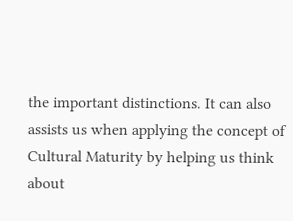the important distinctions. It can also assists us when applying the concept of Cultural Maturity by helping us think about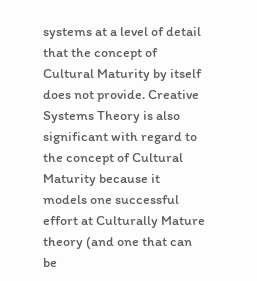systems at a level of detail that the concept of Cultural Maturity by itself does not provide. Creative Systems Theory is also significant with regard to the concept of Cultural Maturity because it models one successful effort at Culturally Mature theory (and one that can be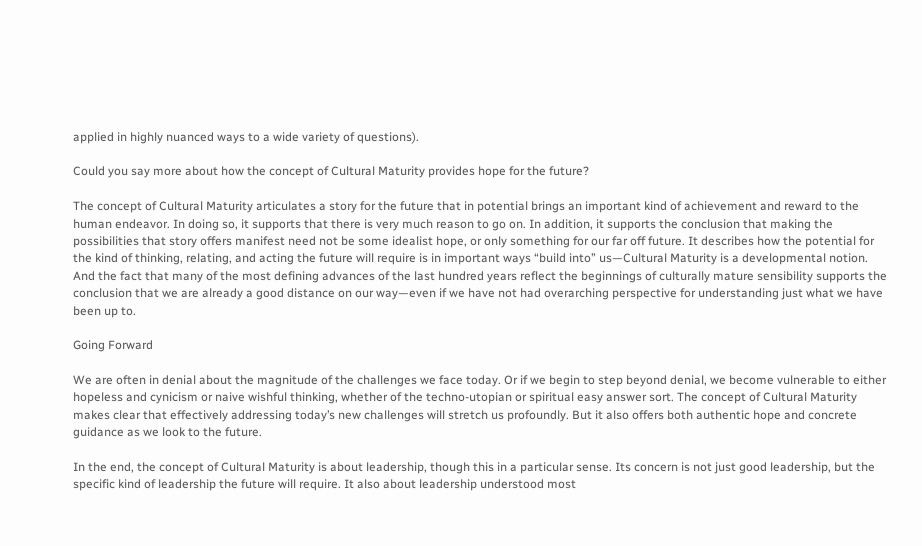applied in highly nuanced ways to a wide variety of questions).

Could you say more about how the concept of Cultural Maturity provides hope for the future?

The concept of Cultural Maturity articulates a story for the future that in potential brings an important kind of achievement and reward to the human endeavor. In doing so, it supports that there is very much reason to go on. In addition, it supports the conclusion that making the possibilities that story offers manifest need not be some idealist hope, or only something for our far off future. It describes how the potential for the kind of thinking, relating, and acting the future will require is in important ways “build into” us—Cultural Maturity is a developmental notion. And the fact that many of the most defining advances of the last hundred years reflect the beginnings of culturally mature sensibility supports the conclusion that we are already a good distance on our way—even if we have not had overarching perspective for understanding just what we have been up to.

Going Forward

We are often in denial about the magnitude of the challenges we face today. Or if we begin to step beyond denial, we become vulnerable to either hopeless and cynicism or naive wishful thinking, whether of the techno-utopian or spiritual easy answer sort. The concept of Cultural Maturity makes clear that effectively addressing today’s new challenges will stretch us profoundly. But it also offers both authentic hope and concrete guidance as we look to the future.

In the end, the concept of Cultural Maturity is about leadership, though this in a particular sense. Its concern is not just good leadership, but the specific kind of leadership the future will require. It also about leadership understood most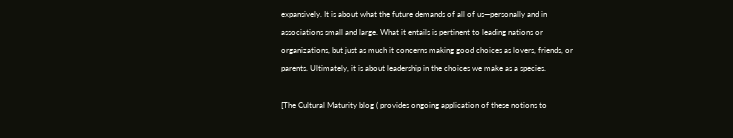expansively. It is about what the future demands of all of us—personally and in associations small and large. What it entails is pertinent to leading nations or organizations, but just as much it concerns making good choices as lovers, friends, or parents. Ultimately, it is about leadership in the choices we make as a species.

[The Cultural Maturity blog ( provides ongoing application of these notions to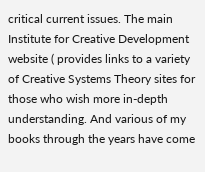critical current issues. The main Institute for Creative Development website ( provides links to a variety of Creative Systems Theory sites for those who wish more in-depth understanding. And various of my books through the years have come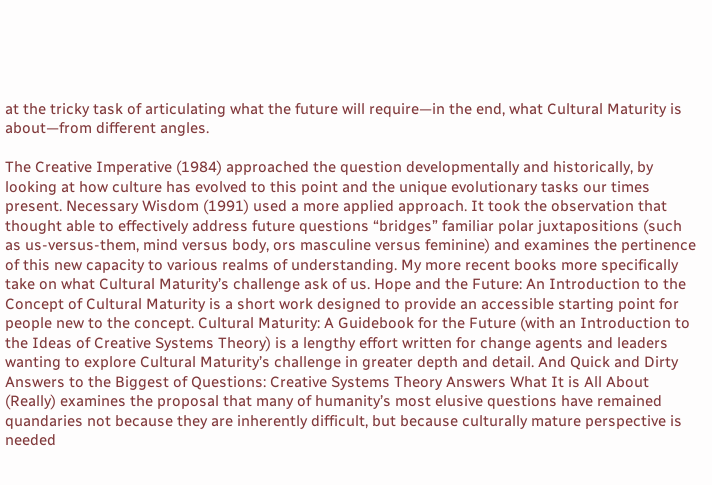at the tricky task of articulating what the future will require—in the end, what Cultural Maturity is about—from different angles.

The Creative Imperative (1984) approached the question developmentally and historically, by looking at how culture has evolved to this point and the unique evolutionary tasks our times present. Necessary Wisdom (1991) used a more applied approach. It took the observation that thought able to effectively address future questions “bridges” familiar polar juxtapositions (such as us-versus-them, mind versus body, ors masculine versus feminine) and examines the pertinence of this new capacity to various realms of understanding. My more recent books more specifically take on what Cultural Maturity’s challenge ask of us. Hope and the Future: An Introduction to the Concept of Cultural Maturity is a short work designed to provide an accessible starting point for people new to the concept. Cultural Maturity: A Guidebook for the Future (with an Introduction to the Ideas of Creative Systems Theory) is a lengthy effort written for change agents and leaders wanting to explore Cultural Maturity’s challenge in greater depth and detail. And Quick and Dirty Answers to the Biggest of Questions: Creative Systems Theory Answers What It is All About (Really) examines the proposal that many of humanity’s most elusive questions have remained quandaries not because they are inherently difficult, but because culturally mature perspective is needed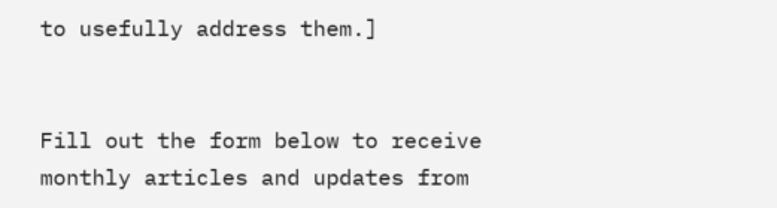to usefully address them.]


Fill out the form below to receive monthly articles and updates from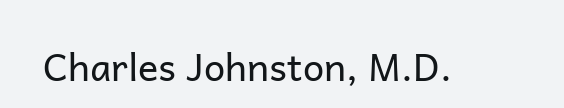Charles Johnston, M.D.